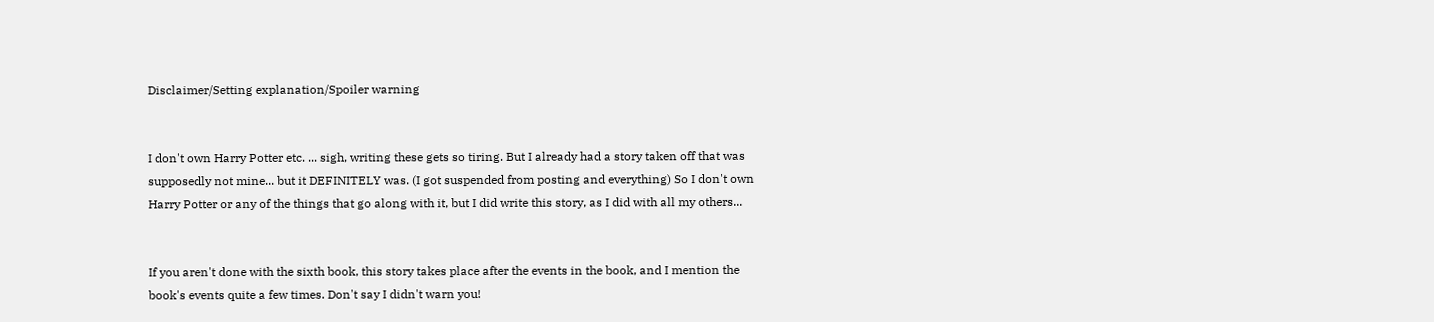Disclaimer/Setting explanation/Spoiler warning


I don't own Harry Potter etc. ... sigh, writing these gets so tiring. But I already had a story taken off that was supposedly not mine... but it DEFINITELY was. (I got suspended from posting and everything) So I don't own Harry Potter or any of the things that go along with it, but I did write this story, as I did with all my others...


If you aren't done with the sixth book, this story takes place after the events in the book, and I mention the book's events quite a few times. Don't say I didn't warn you!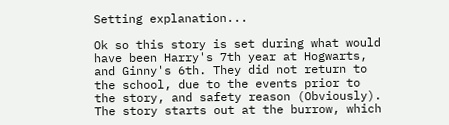Setting explanation...

Ok so this story is set during what would have been Harry's 7th year at Hogwarts, and Ginny's 6th. They did not return to the school, due to the events prior to the story, and safety reason (Obviously). The story starts out at the burrow, which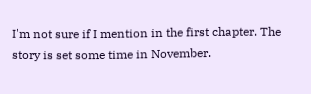I'm not sure if I mention in the first chapter. The story is set some time in November.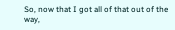So, now that I got all of that out of the way,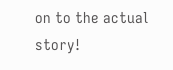on to the actual story!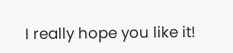I really hope you like it!